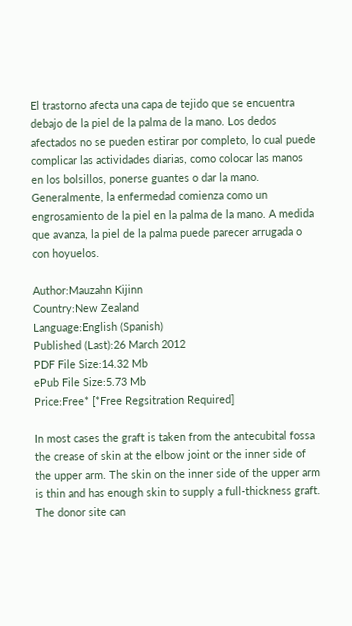El trastorno afecta una capa de tejido que se encuentra debajo de la piel de la palma de la mano. Los dedos afectados no se pueden estirar por completo, lo cual puede complicar las actividades diarias, como colocar las manos en los bolsillos, ponerse guantes o dar la mano. Generalmente, la enfermedad comienza como un engrosamiento de la piel en la palma de la mano. A medida que avanza, la piel de la palma puede parecer arrugada o con hoyuelos.

Author:Mauzahn Kijinn
Country:New Zealand
Language:English (Spanish)
Published (Last):26 March 2012
PDF File Size:14.32 Mb
ePub File Size:5.73 Mb
Price:Free* [*Free Regsitration Required]

In most cases the graft is taken from the antecubital fossa the crease of skin at the elbow joint or the inner side of the upper arm. The skin on the inner side of the upper arm is thin and has enough skin to supply a full-thickness graft. The donor site can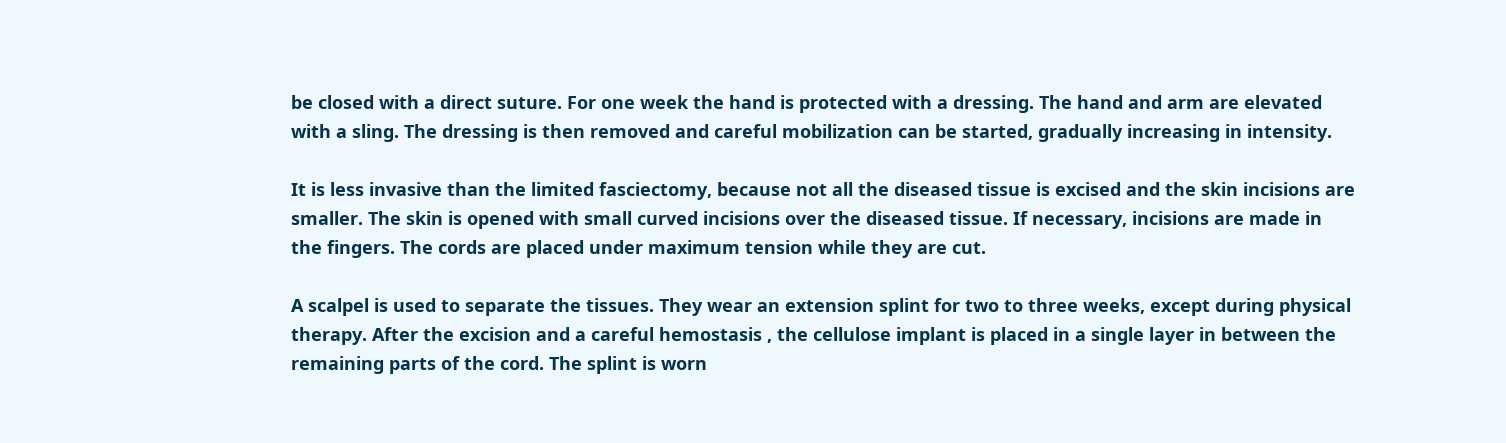be closed with a direct suture. For one week the hand is protected with a dressing. The hand and arm are elevated with a sling. The dressing is then removed and careful mobilization can be started, gradually increasing in intensity.

It is less invasive than the limited fasciectomy, because not all the diseased tissue is excised and the skin incisions are smaller. The skin is opened with small curved incisions over the diseased tissue. If necessary, incisions are made in the fingers. The cords are placed under maximum tension while they are cut.

A scalpel is used to separate the tissues. They wear an extension splint for two to three weeks, except during physical therapy. After the excision and a careful hemostasis , the cellulose implant is placed in a single layer in between the remaining parts of the cord. The splint is worn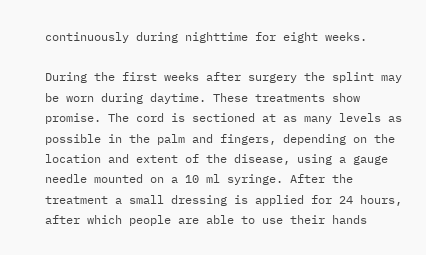continuously during nighttime for eight weeks.

During the first weeks after surgery the splint may be worn during daytime. These treatments show promise. The cord is sectioned at as many levels as possible in the palm and fingers, depending on the location and extent of the disease, using a gauge needle mounted on a 10 ml syringe. After the treatment a small dressing is applied for 24 hours, after which people are able to use their hands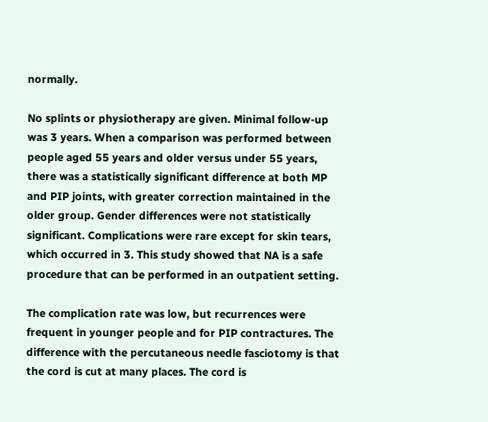normally.

No splints or physiotherapy are given. Minimal follow-up was 3 years. When a comparison was performed between people aged 55 years and older versus under 55 years, there was a statistically significant difference at both MP and PIP joints, with greater correction maintained in the older group. Gender differences were not statistically significant. Complications were rare except for skin tears, which occurred in 3. This study showed that NA is a safe procedure that can be performed in an outpatient setting.

The complication rate was low, but recurrences were frequent in younger people and for PIP contractures. The difference with the percutaneous needle fasciotomy is that the cord is cut at many places. The cord is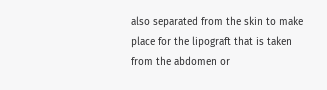also separated from the skin to make place for the lipograft that is taken from the abdomen or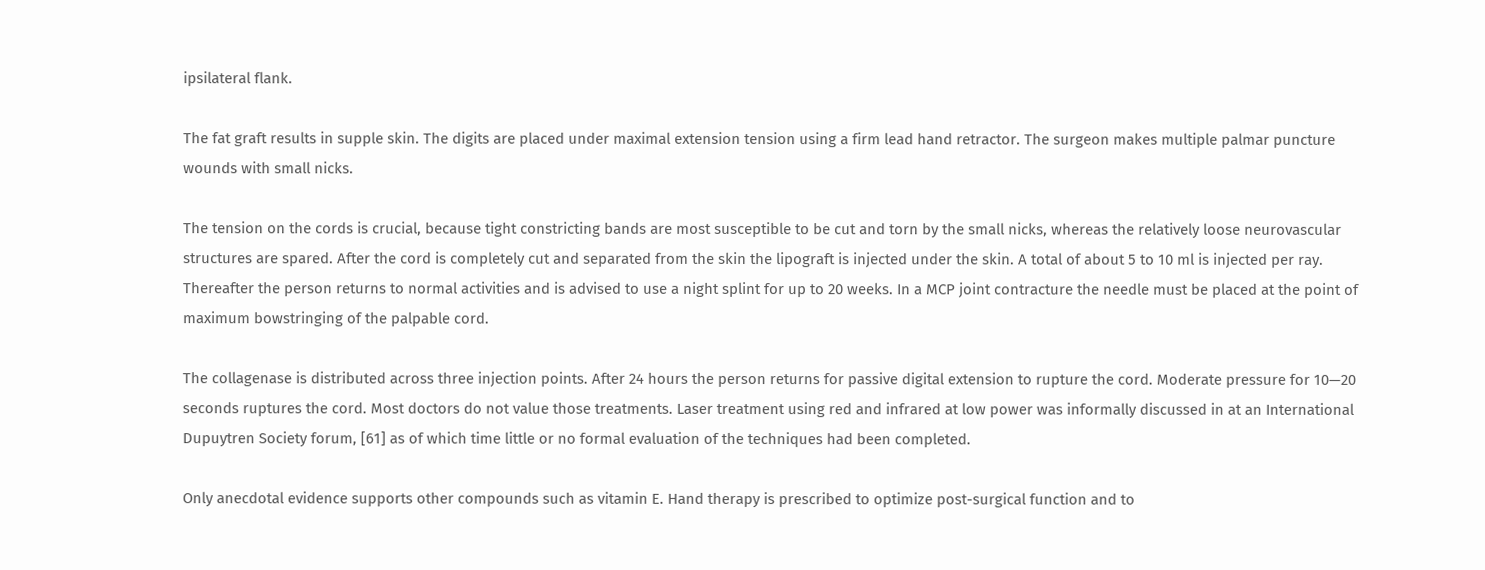ipsilateral flank.

The fat graft results in supple skin. The digits are placed under maximal extension tension using a firm lead hand retractor. The surgeon makes multiple palmar puncture wounds with small nicks.

The tension on the cords is crucial, because tight constricting bands are most susceptible to be cut and torn by the small nicks, whereas the relatively loose neurovascular structures are spared. After the cord is completely cut and separated from the skin the lipograft is injected under the skin. A total of about 5 to 10 ml is injected per ray. Thereafter the person returns to normal activities and is advised to use a night splint for up to 20 weeks. In a MCP joint contracture the needle must be placed at the point of maximum bowstringing of the palpable cord.

The collagenase is distributed across three injection points. After 24 hours the person returns for passive digital extension to rupture the cord. Moderate pressure for 10—20 seconds ruptures the cord. Most doctors do not value those treatments. Laser treatment using red and infrared at low power was informally discussed in at an International Dupuytren Society forum, [61] as of which time little or no formal evaluation of the techniques had been completed.

Only anecdotal evidence supports other compounds such as vitamin E. Hand therapy is prescribed to optimize post-surgical function and to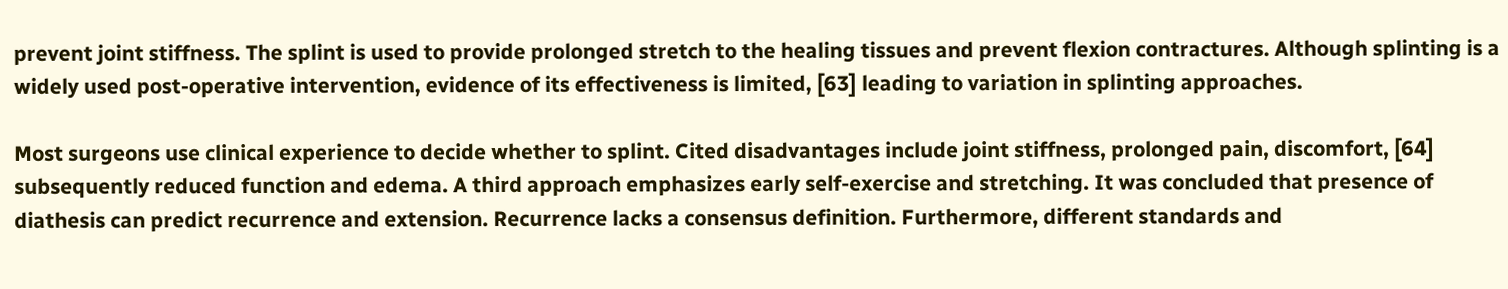prevent joint stiffness. The splint is used to provide prolonged stretch to the healing tissues and prevent flexion contractures. Although splinting is a widely used post-operative intervention, evidence of its effectiveness is limited, [63] leading to variation in splinting approaches.

Most surgeons use clinical experience to decide whether to splint. Cited disadvantages include joint stiffness, prolonged pain, discomfort, [64] subsequently reduced function and edema. A third approach emphasizes early self-exercise and stretching. It was concluded that presence of diathesis can predict recurrence and extension. Recurrence lacks a consensus definition. Furthermore, different standards and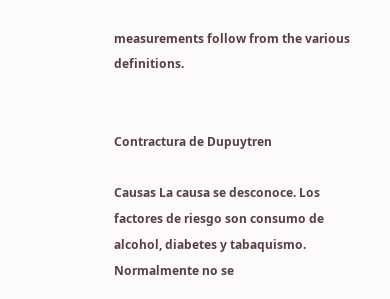measurements follow from the various definitions.


Contractura de Dupuytren

Causas La causa se desconoce. Los factores de riesgo son consumo de alcohol, diabetes y tabaquismo. Normalmente no se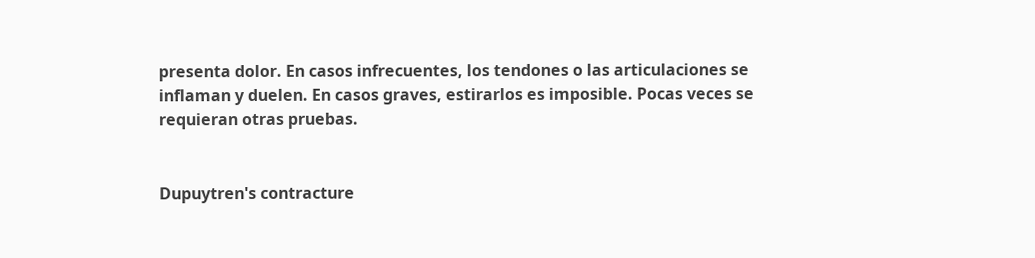presenta dolor. En casos infrecuentes, los tendones o las articulaciones se inflaman y duelen. En casos graves, estirarlos es imposible. Pocas veces se requieran otras pruebas.


Dupuytren's contracture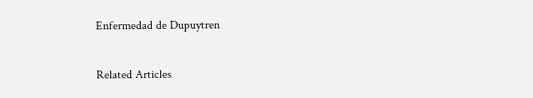Enfermedad de Dupuytren


Related Articles